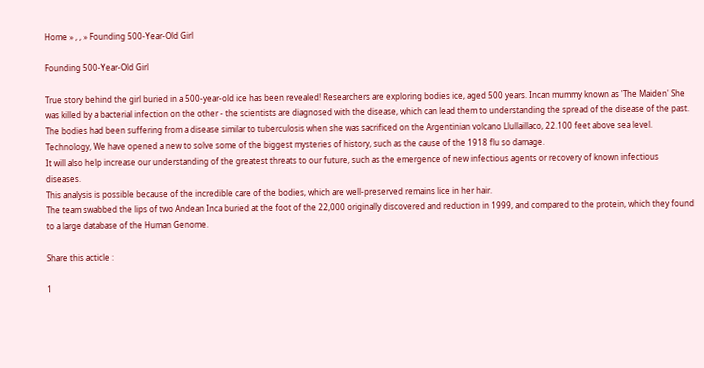Home » , , » Founding 500-Year-Old Girl

Founding 500-Year-Old Girl

True story behind the girl buried in a 500-year-old ice has been revealed! Researchers are exploring bodies ice, aged 500 years. Incan mummy known as 'The Maiden' She was killed by a bacterial infection on the other - the scientists are diagnosed with the disease, which can lead them to understanding the spread of the disease of the past.
The bodies had been suffering from a disease similar to tuberculosis when she was sacrificed on the Argentinian volcano Llullaillaco, 22.100 feet above sea level.
Technology, We have opened a new to solve some of the biggest mysteries of history, such as the cause of the 1918 flu so damage.
It will also help increase our understanding of the greatest threats to our future, such as the emergence of new infectious agents or recovery of known infectious diseases.
This analysis is possible because of the incredible care of the bodies, which are well-preserved remains lice in her hair.
The team swabbed the lips of two Andean Inca buried at the foot of the 22,000 originally discovered and reduction in 1999, and compared to the protein, which they found to a large database of the Human Genome.

Share this acticle :

1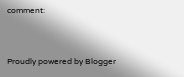comment:


Proudly powered by Blogger